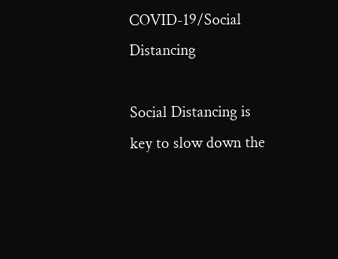COVID-19/Social Distancing

Social Distancing is key to slow down the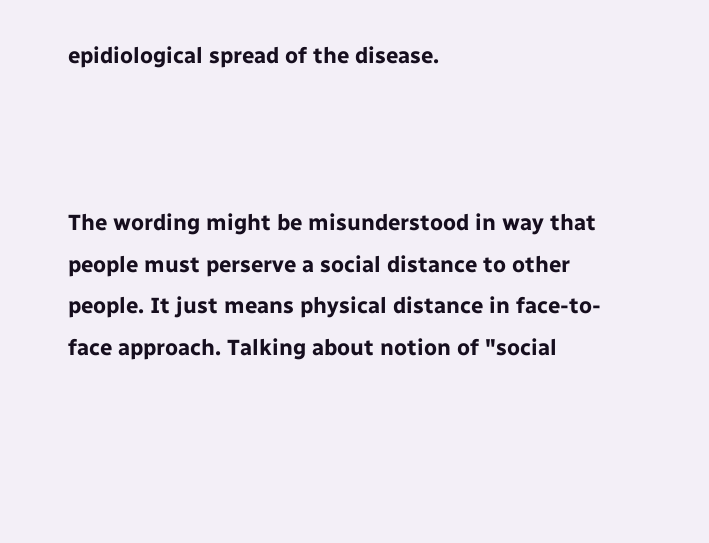epidiological spread of the disease.



The wording might be misunderstood in way that people must perserve a social distance to other people. It just means physical distance in face-to-face approach. Talking about notion of "social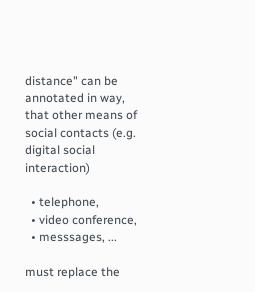distance" can be annotated in way, that other means of social contacts (e.g. digital social interaction)

  • telephone,
  • video conference,
  • messsages, ...

must replace the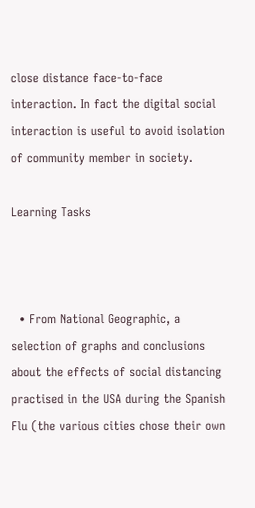close distance face-to-face interaction. In fact the digital social interaction is useful to avoid isolation of community member in society.

Learning Tasks



  • From National Geographic, a selection of graphs and conclusions about the effects of social distancing practised in the USA during the Spanish Flu (the various cities chose their own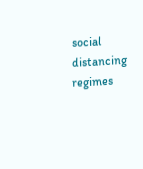social distancing regimes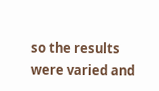so the results were varied and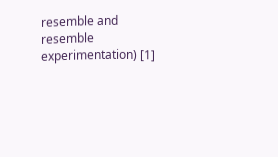resemble and resemble experimentation) [1]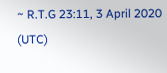~ R.T.G 23:11, 3 April 2020 (UTC)